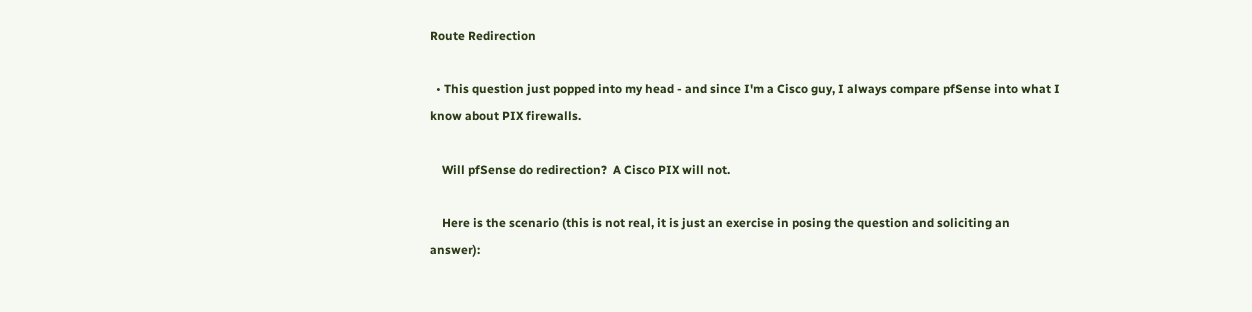Route Redirection

  • This question just popped into my head - and since I'm a Cisco guy, I always compare pfSense into what I know about PIX firewalls.

    Will pfSense do redirection?  A Cisco PIX will not.

    Here is the scenario (this is not real, it is just an exercise in posing the question and soliciting an answer):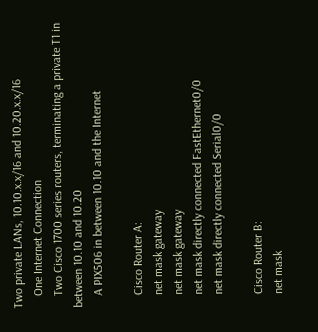Two private LANs, 10.10.x.x/16 and 10.20.x.x/16
    One Internet Connection
    Two Cisco 1700 series routers, terminating a private T1 in between 10.10 and 10.20
    A PIX506 in between 10.10 and the Internet

    Cisco Router A:
    net mask gateway
    net mask gateway
    net mask directly connected FastEthernet0/0
    net mask directly connected Serial0/0

    Cisco Router B:
    net mask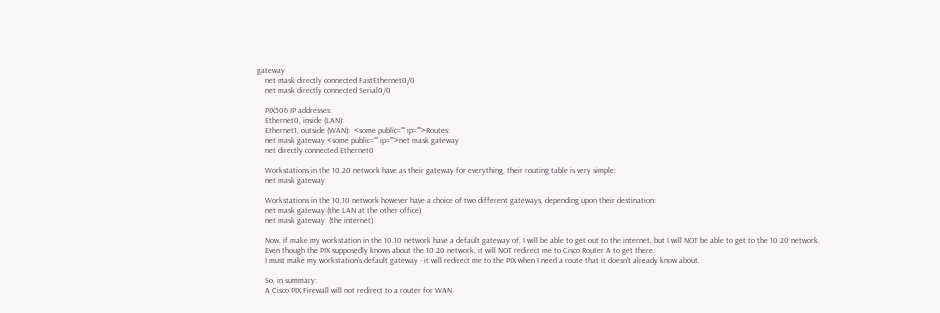gateway
    net mask directly connected FastEthernet0/0
    net mask directly connected Serial0/0

    PIX506 IP addresses:
    Ethernet0, inside (LAN):
    Ethernet1, outside (WAN):  <some public="" ip="">Routes:
    net mask gateway <some public="" ip="">net mask gateway
    net directly connected Ethernet0

    Workstations in the 10.20 network have as their gateway for everything, their routing table is very simple:
    net mask gateway

    Workstations in the 10.10 network however have a choice of two different gateways, depending upon their destination:
    net mask gateway (the LAN at the other office)
    net mask gateway  (the internet)

    Now, if make my workstation in the 10.10 network have a default gateway of, I will be able to get out to the internet, but I will NOT be able to get to the 10.20 network.
    Even though the PIX supposedly knows about the 10.20 network, it will NOT redirect me to Cisco Router A to get there.
    I must make my workstation's default gateway - it will redirect me to the PIX when I need a route that it doesn't already know about.

    So, in summary:
    A Cisco PIX Firewall will not redirect to a router for WAN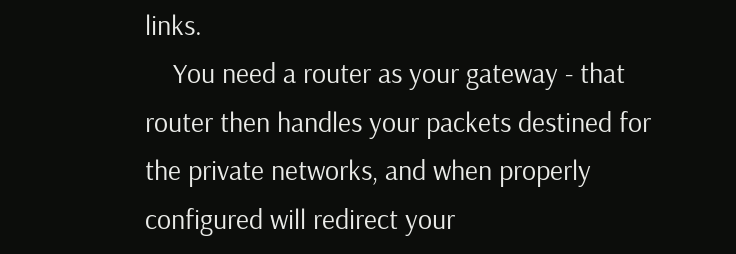links.
    You need a router as your gateway - that router then handles your packets destined for the private networks, and when properly configured will redirect your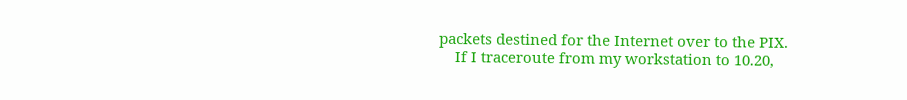packets destined for the Internet over to the PIX.
    If I traceroute from my workstation to 10.20,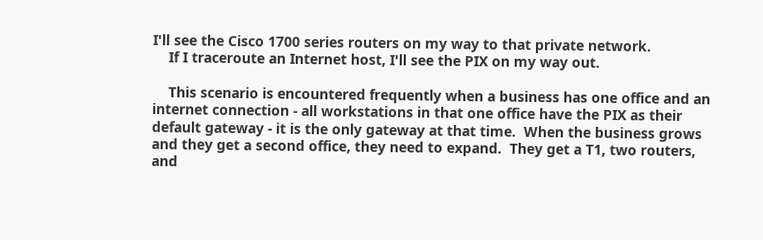I'll see the Cisco 1700 series routers on my way to that private network.
    If I traceroute an Internet host, I'll see the PIX on my way out.

    This scenario is encountered frequently when a business has one office and an internet connection - all workstations in that one office have the PIX as their default gateway - it is the only gateway at that time.  When the business grows and they get a second office, they need to expand.  They get a T1, two routers, and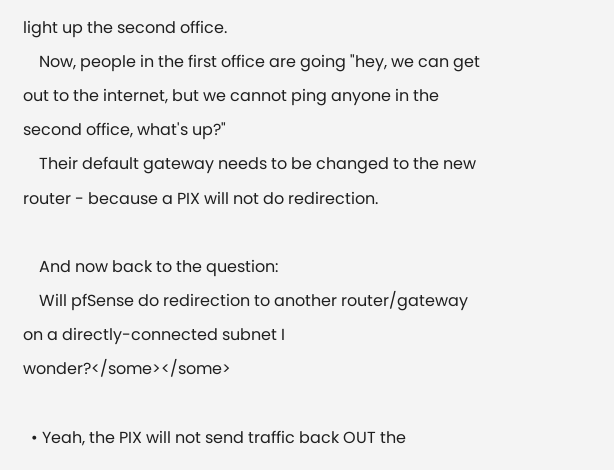light up the second office.
    Now, people in the first office are going "hey, we can get out to the internet, but we cannot ping anyone in the second office, what's up?"
    Their default gateway needs to be changed to the new router - because a PIX will not do redirection.

    And now back to the question:
    Will pfSense do redirection to another router/gateway on a directly-connected subnet I wonder?</some></some>

  • Yeah, the PIX will not send traffic back OUT the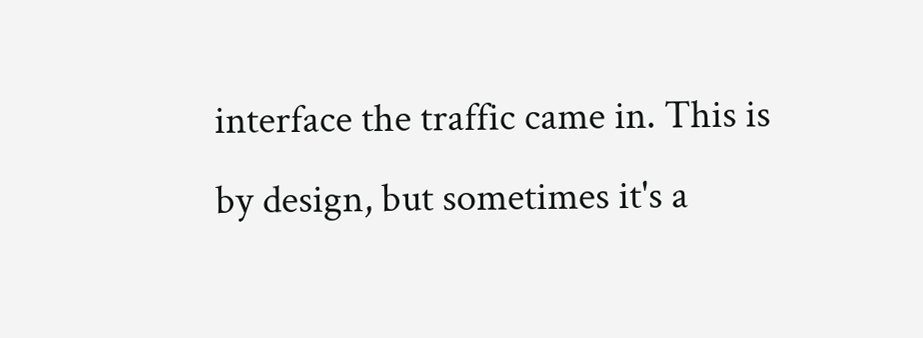interface the traffic came in. This is by design, but sometimes it's a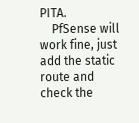PITA.
    PfSense will work fine, just add the static route and check the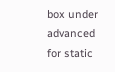box under advanced for static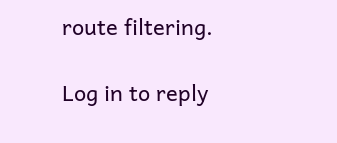route filtering.

Log in to reply